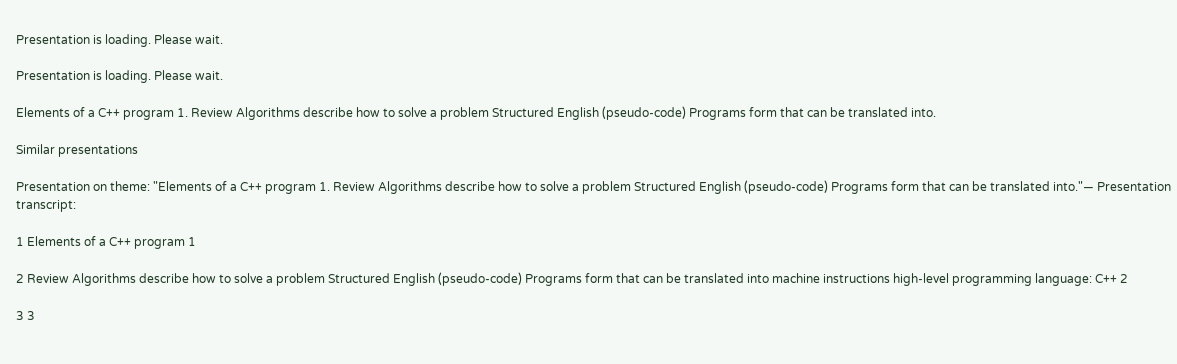Presentation is loading. Please wait.

Presentation is loading. Please wait.

Elements of a C++ program 1. Review Algorithms describe how to solve a problem Structured English (pseudo-code) Programs form that can be translated into.

Similar presentations

Presentation on theme: "Elements of a C++ program 1. Review Algorithms describe how to solve a problem Structured English (pseudo-code) Programs form that can be translated into."— Presentation transcript:

1 Elements of a C++ program 1

2 Review Algorithms describe how to solve a problem Structured English (pseudo-code) Programs form that can be translated into machine instructions high-level programming language: C++ 2

3 3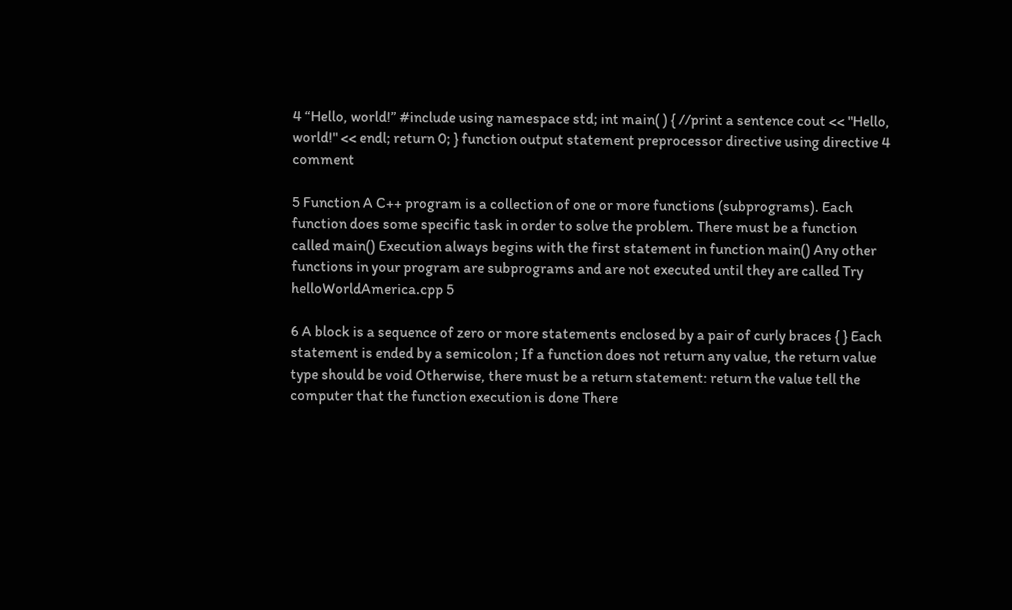4 “Hello, world!” #include using namespace std; int main( ) { //print a sentence cout << "Hello, world!" << endl; return 0; } function output statement preprocessor directive using directive 4 comment

5 Function A C++ program is a collection of one or more functions (subprograms). Each function does some specific task in order to solve the problem. There must be a function called main() Execution always begins with the first statement in function main() Any other functions in your program are subprograms and are not executed until they are called Try helloWorldAmerica.cpp 5

6 A block is a sequence of zero or more statements enclosed by a pair of curly braces { } Each statement is ended by a semicolon ; If a function does not return any value, the return value type should be void Otherwise, there must be a return statement: return the value tell the computer that the function execution is done There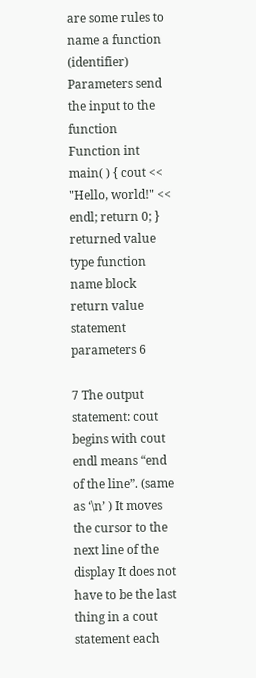are some rules to name a function (identifier) Parameters send the input to the function Function int main( ) { cout << "Hello, world!" << endl; return 0; } returned value type function name block return value statement parameters 6

7 The output statement: cout begins with cout endl means “end of the line”. (same as ‘\n’ ) It moves the cursor to the next line of the display It does not have to be the last thing in a cout statement each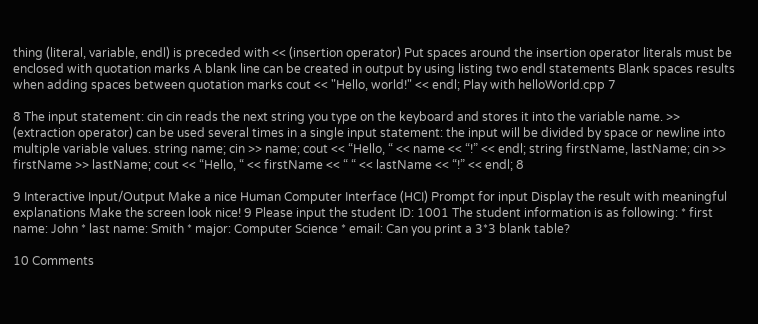thing (literal, variable, endl) is preceded with << (insertion operator) Put spaces around the insertion operator literals must be enclosed with quotation marks A blank line can be created in output by using listing two endl statements Blank spaces results when adding spaces between quotation marks cout << "Hello, world!" << endl; Play with helloWorld.cpp 7

8 The input statement: cin cin reads the next string you type on the keyboard and stores it into the variable name. >> (extraction operator) can be used several times in a single input statement: the input will be divided by space or newline into multiple variable values. string name; cin >> name; cout << “Hello, “ << name << “!” << endl; string firstName, lastName; cin >> firstName >> lastName; cout << “Hello, “ << firstName << “ “ << lastName << “!” << endl; 8

9 Interactive Input/Output Make a nice Human Computer Interface (HCI) Prompt for input Display the result with meaningful explanations Make the screen look nice! 9 Please input the student ID: 1001 The student information is as following: * first name: John * last name: Smith * major: Computer Science * email: Can you print a 3*3 blank table?

10 Comments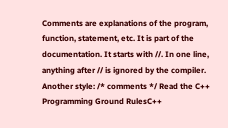Comments are explanations of the program, function, statement, etc. It is part of the documentation. It starts with //. In one line, anything after // is ignored by the compiler. Another style: /* comments */ Read the C++ Programming Ground RulesC++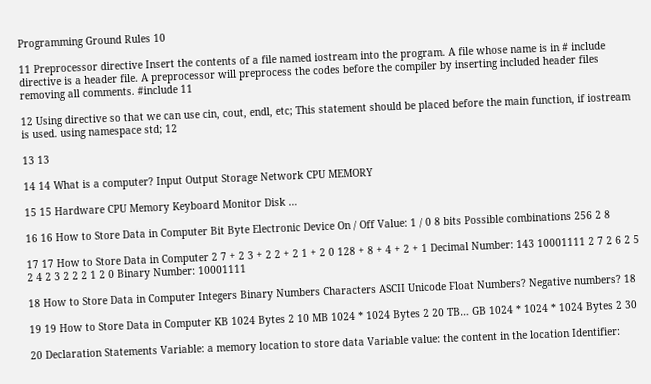Programming Ground Rules 10

11 Preprocessor directive Insert the contents of a file named iostream into the program. A file whose name is in # include directive is a header file. A preprocessor will preprocess the codes before the compiler by inserting included header files removing all comments. #include 11

12 Using directive so that we can use cin, cout, endl, etc; This statement should be placed before the main function, if iostream is used. using namespace std; 12

13 13

14 14 What is a computer? Input Output Storage Network CPU MEMORY

15 15 Hardware CPU Memory Keyboard Monitor Disk …

16 16 How to Store Data in Computer Bit Byte Electronic Device On / Off Value: 1 / 0 8 bits Possible combinations 256 2 8

17 17 How to Store Data in Computer 2 7 + 2 3 + 2 2 + 2 1 + 2 0 128 + 8 + 4 + 2 + 1 Decimal Number: 143 10001111 2 7 2 6 2 5 2 4 2 3 2 2 2 1 2 0 Binary Number: 10001111

18 How to Store Data in Computer Integers Binary Numbers Characters ASCII Unicode Float Numbers? Negative numbers? 18

19 19 How to Store Data in Computer KB 1024 Bytes 2 10 MB 1024 * 1024 Bytes 2 20 TB… GB 1024 * 1024 * 1024 Bytes 2 30

20 Declaration Statements Variable: a memory location to store data Variable value: the content in the location Identifier: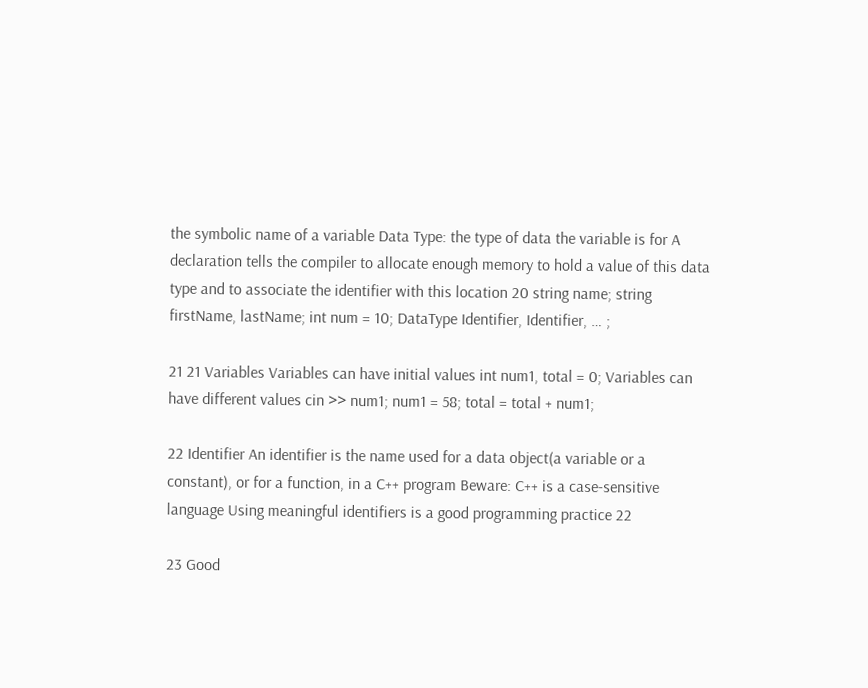the symbolic name of a variable Data Type: the type of data the variable is for A declaration tells the compiler to allocate enough memory to hold a value of this data type and to associate the identifier with this location 20 string name; string firstName, lastName; int num = 10; DataType Identifier, Identifier, … ;

21 21 Variables Variables can have initial values int num1, total = 0; Variables can have different values cin >> num1; num1 = 58; total = total + num1;

22 Identifier An identifier is the name used for a data object(a variable or a constant), or for a function, in a C++ program Beware: C++ is a case-sensitive language Using meaningful identifiers is a good programming practice 22

23 Good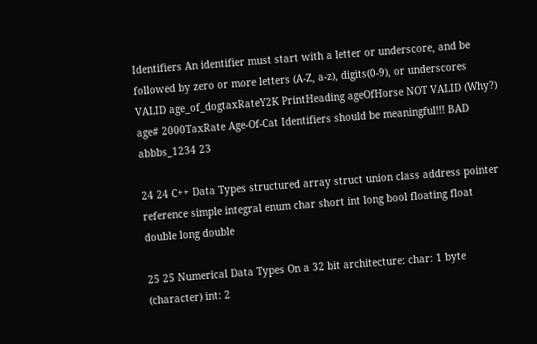Identifiers An identifier must start with a letter or underscore, and be followed by zero or more letters (A-Z, a-z), digits(0-9), or underscores VALID age_of_dogtaxRateY2K PrintHeading ageOfHorse NOT VALID (Why?) age# 2000TaxRate Age-Of-Cat Identifiers should be meaningful!!! BAD abbbs_1234 23

24 24 C++ Data Types structured array struct union class address pointer reference simple integral enum char short int long bool floating float double long double

25 25 Numerical Data Types On a 32 bit architecture: char: 1 byte (character) int: 2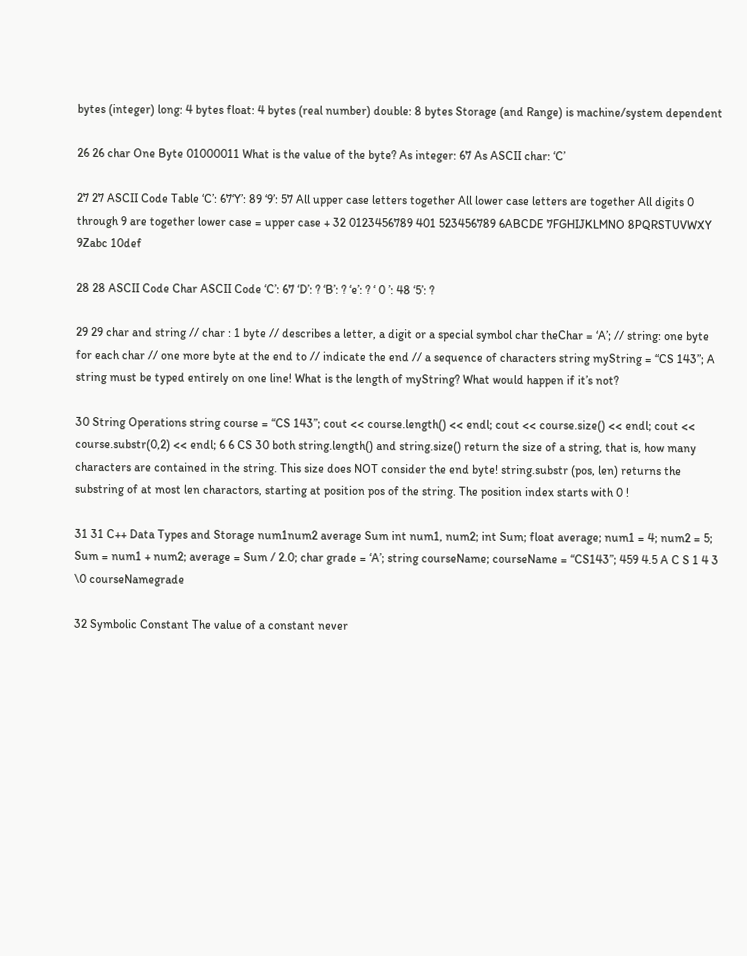bytes (integer) long: 4 bytes float: 4 bytes (real number) double: 8 bytes Storage (and Range) is machine/system dependent

26 26 char One Byte 01000011 What is the value of the byte? As integer: 67 As ASCII char: ‘C’

27 27 ASCII Code Table ‘C’: 67‘Y’: 89 ‘9’: 57 All upper case letters together All lower case letters are together All digits 0 through 9 are together lower case = upper case + 32 0123456789 401 523456789 6ABCDE 7FGHIJKLMNO 8PQRSTUVWXY 9Zabc 10def

28 28 ASCII Code Char ASCII Code ‘C’: 67 ‘D’: ? ‘B’: ? ‘e’: ? ‘ 0 ’: 48 ‘5’: ?

29 29 char and string // char : 1 byte // describes a letter, a digit or a special symbol char theChar = ‘A’; // string: one byte for each char // one more byte at the end to // indicate the end // a sequence of characters string myString = “CS 143”; A string must be typed entirely on one line! What is the length of myString? What would happen if it’s not?

30 String Operations string course = “CS 143”; cout << course.length() << endl; cout << course.size() << endl; cout << course.substr(0,2) << endl; 6 6 CS 30 both string.length() and string.size() return the size of a string, that is, how many characters are contained in the string. This size does NOT consider the end byte! string.substr (pos, len) returns the substring of at most len charactors, starting at position pos of the string. The position index starts with 0 !

31 31 C++ Data Types and Storage num1num2 average Sum int num1, num2; int Sum; float average; num1 = 4; num2 = 5; Sum = num1 + num2; average = Sum / 2.0; char grade = ‘A’; string courseName; courseName = “CS143”; 459 4.5 A C S 1 4 3 \0 courseNamegrade

32 Symbolic Constant The value of a constant never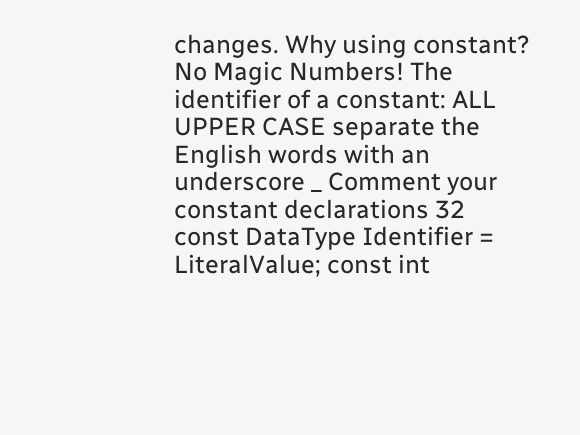changes. Why using constant? No Magic Numbers! The identifier of a constant: ALL UPPER CASE separate the English words with an underscore _ Comment your constant declarations 32 const DataType Identifier = LiteralValue; const int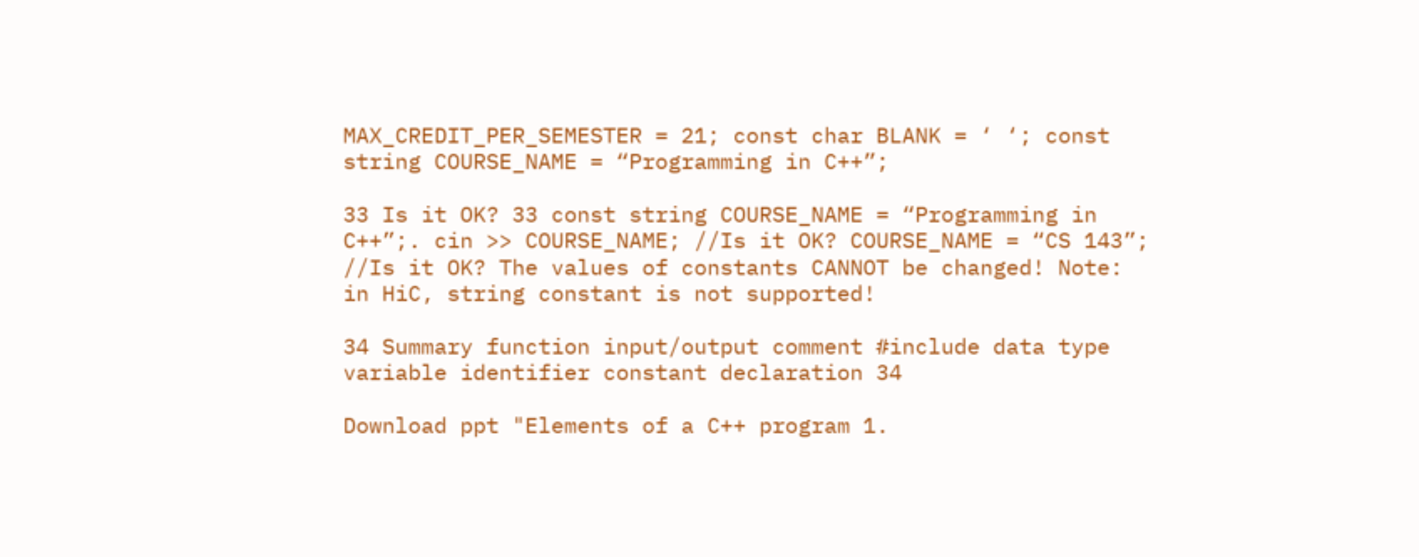MAX_CREDIT_PER_SEMESTER = 21; const char BLANK = ‘ ‘; const string COURSE_NAME = “Programming in C++”;

33 Is it OK? 33 const string COURSE_NAME = “Programming in C++”;. cin >> COURSE_NAME; //Is it OK? COURSE_NAME = “CS 143”; //Is it OK? The values of constants CANNOT be changed! Note: in HiC, string constant is not supported!

34 Summary function input/output comment #include data type variable identifier constant declaration 34

Download ppt "Elements of a C++ program 1.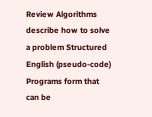Review Algorithms describe how to solve a problem Structured English (pseudo-code) Programs form that can be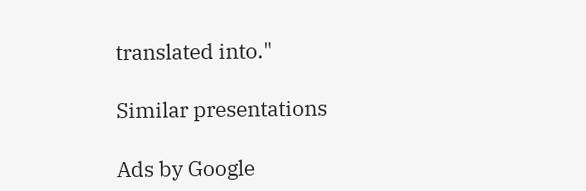translated into."

Similar presentations

Ads by Google